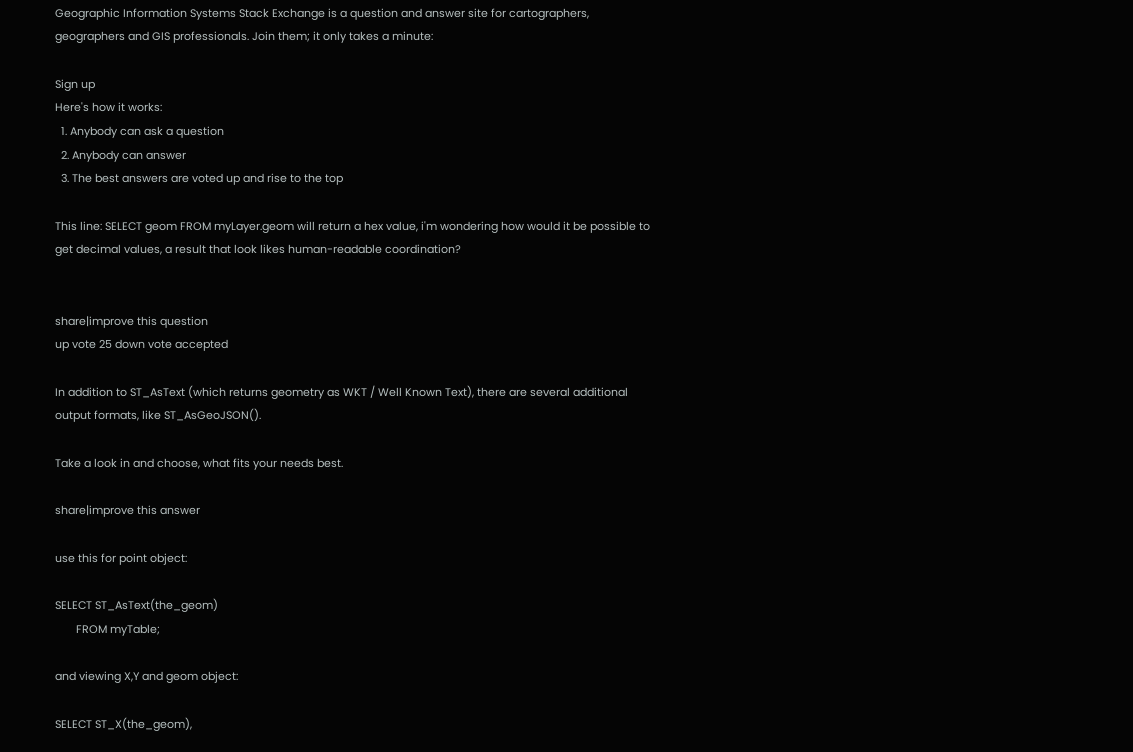Geographic Information Systems Stack Exchange is a question and answer site for cartographers, geographers and GIS professionals. Join them; it only takes a minute:

Sign up
Here's how it works:
  1. Anybody can ask a question
  2. Anybody can answer
  3. The best answers are voted up and rise to the top

This line: SELECT geom FROM myLayer.geom will return a hex value, i'm wondering how would it be possible to get decimal values, a result that look likes human-readable coordination?


share|improve this question
up vote 25 down vote accepted

In addition to ST_AsText (which returns geometry as WKT / Well Known Text), there are several additional output formats, like ST_AsGeoJSON().

Take a look in and choose, what fits your needs best.

share|improve this answer

use this for point object:

SELECT ST_AsText(the_geom)
       FROM myTable;

and viewing X,Y and geom object:

SELECT ST_X(the_geom),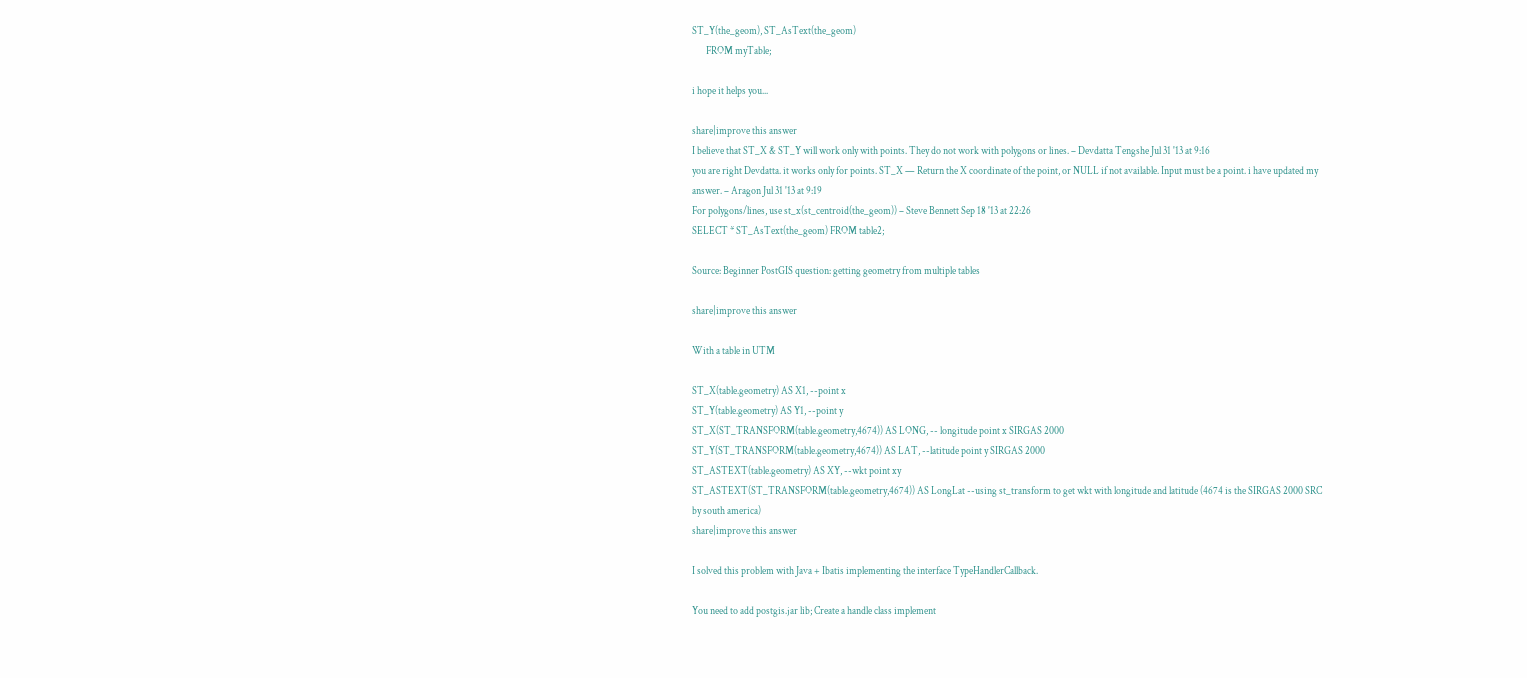ST_Y(the_geom), ST_AsText(the_geom)
       FROM myTable;

i hope it helps you...

share|improve this answer
I believe that ST_X & ST_Y will work only with points. They do not work with polygons or lines. – Devdatta Tengshe Jul 31 '13 at 9:16
you are right Devdatta. it works only for points. ST_X — Return the X coordinate of the point, or NULL if not available. Input must be a point. i have updated my answer. – Aragon Jul 31 '13 at 9:19
For polygons/lines, use st_x(st_centroid(the_geom)) – Steve Bennett Sep 18 '13 at 22:26
SELECT * ST_AsText(the_geom) FROM table2;

Source: Beginner PostGIS question: getting geometry from multiple tables

share|improve this answer

With a table in UTM

ST_X(table.geometry) AS X1, --point x
ST_Y(table.geometry) AS Y1, --point y
ST_X(ST_TRANSFORM(table.geometry,4674)) AS LONG, -- longitude point x SIRGAS 2000
ST_Y(ST_TRANSFORM(table.geometry,4674)) AS LAT, --latitude point y SIRGAS 2000
ST_ASTEXT(table.geometry) AS XY, --wkt point xy
ST_ASTEXT(ST_TRANSFORM(table.geometry,4674)) AS LongLat --using st_transform to get wkt with longitude and latitude (4674 is the SIRGAS 2000 SRC by south america)
share|improve this answer

I solved this problem with Java + Ibatis implementing the interface TypeHandlerCallback.

You need to add postgis.jar lib; Create a handle class implement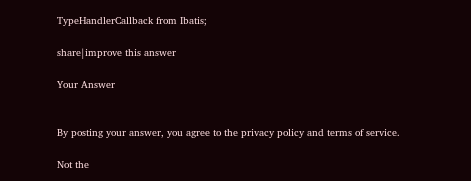TypeHandlerCallback from Ibatis;

share|improve this answer

Your Answer


By posting your answer, you agree to the privacy policy and terms of service.

Not the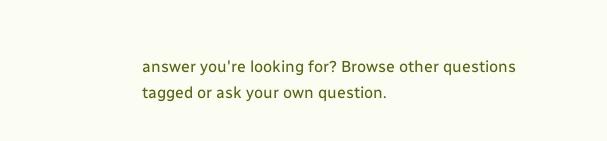answer you're looking for? Browse other questions tagged or ask your own question.